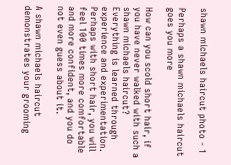shawn michaels haircut photo - 1

Perhaps a shawn michaels haircut goes you more

How can you scold short hair, if you have never walked with such a shawn michaels haircut? Everything is learned through experience and experimentation. Perhaps with short hair, you will feel 100 times more comfortable and more confident, and you do not even guess about it.

A shawn michaels haircut demonstrates your grooming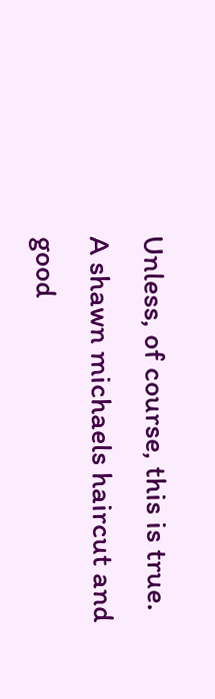Unless, of course, this is true. A shawn michaels haircut and good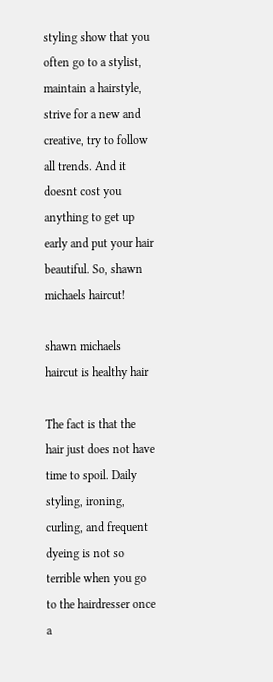styling show that you often go to a stylist, maintain a hairstyle, strive for a new and creative, try to follow all trends. And it doesnt cost you anything to get up early and put your hair beautiful. So, shawn michaels haircut!

shawn michaels haircut is healthy hair

The fact is that the hair just does not have time to spoil. Daily styling, ironing, curling, and frequent dyeing is not so terrible when you go to the hairdresser once a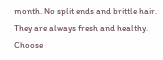month. No split ends and brittle hair. They are always fresh and healthy. Choose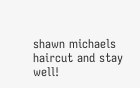shawn michaels haircut and stay well!